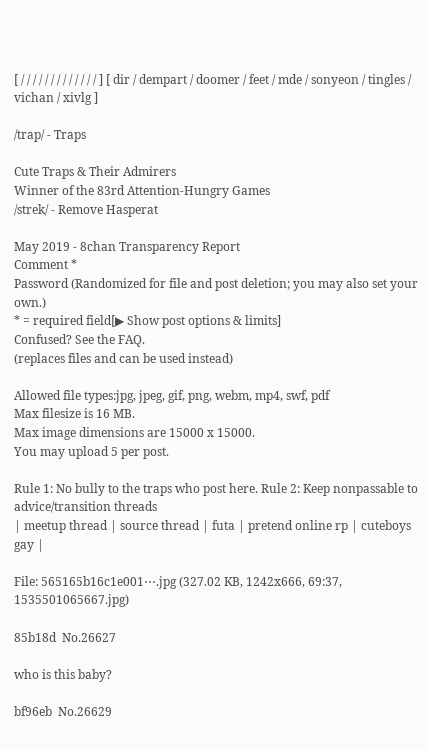[ / / / / / / / / / / / / / ] [ dir / dempart / doomer / feet / mde / sonyeon / tingles / vichan / xivlg ]

/trap/ - Traps

Cute Traps & Their Admirers
Winner of the 83rd Attention-Hungry Games
/strek/ - Remove Hasperat

May 2019 - 8chan Transparency Report
Comment *
Password (Randomized for file and post deletion; you may also set your own.)
* = required field[▶ Show post options & limits]
Confused? See the FAQ.
(replaces files and can be used instead)

Allowed file types:jpg, jpeg, gif, png, webm, mp4, swf, pdf
Max filesize is 16 MB.
Max image dimensions are 15000 x 15000.
You may upload 5 per post.

Rule 1: No bully to the traps who post here. Rule 2: Keep nonpassable to advice/transition threads
| meetup thread | source thread | futa | pretend online rp | cuteboys gay |

File: 565165b16c1e001⋯.jpg (327.02 KB, 1242x666, 69:37, 1535501065667.jpg)

85b18d  No.26627

who is this baby?

bf96eb  No.26629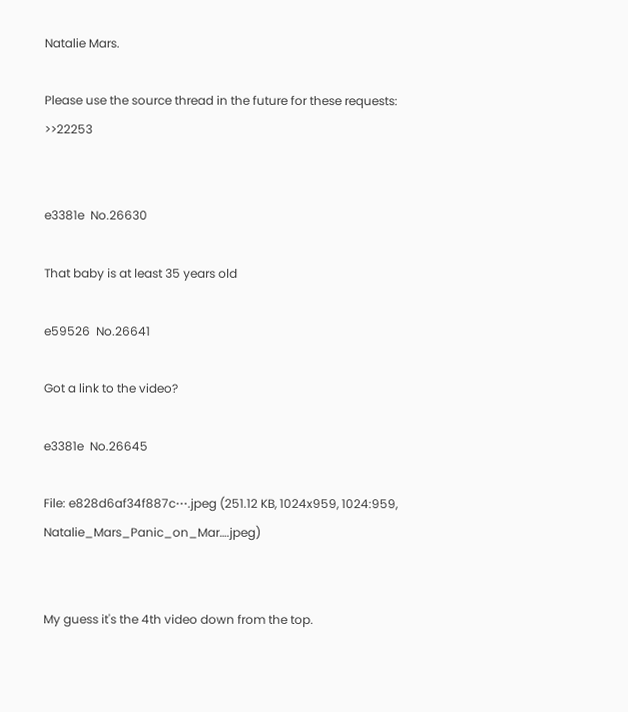Natalie Mars.

Please use the source thread in the future for these requests: >>22253


e3381e  No.26630

That baby is at least 35 years old

e59526  No.26641

Got a link to the video?

e3381e  No.26645

File: e828d6af34f887c⋯.jpeg (251.12 KB, 1024x959, 1024:959, Natalie_Mars_Panic_on_Mar….jpeg)


My guess it's the 4th video down from the top.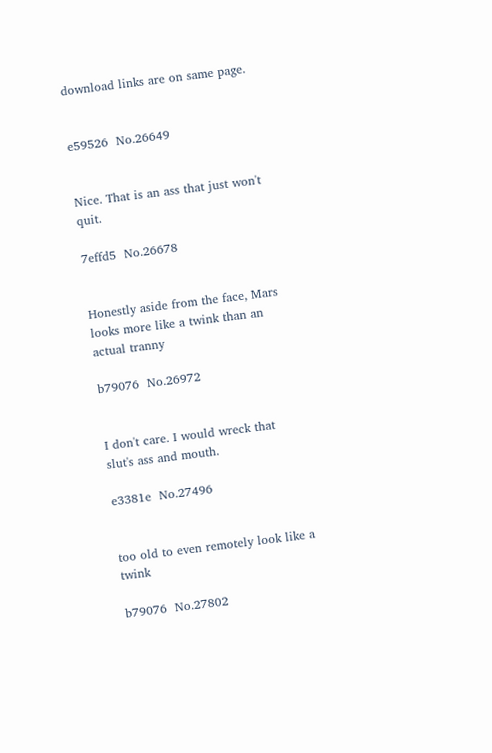download links are on same page.


e59526  No.26649


Nice. That is an ass that just won't quit.

7effd5  No.26678


Honestly aside from the face, Mars looks more like a twink than an actual tranny

b79076  No.26972


I don't care. I would wreck that slut's ass and mouth.

e3381e  No.27496


too old to even remotely look like a twink

b79076  No.27802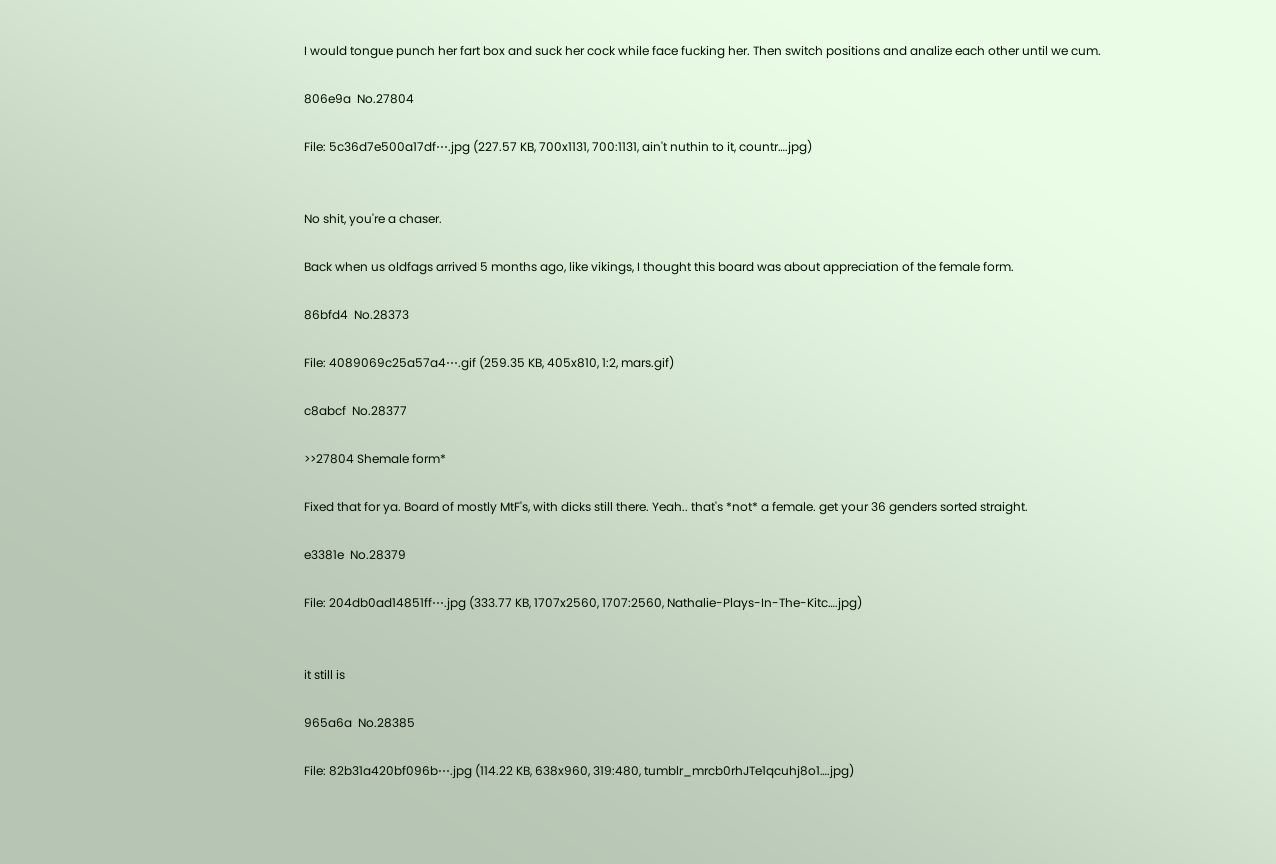I would tongue punch her fart box and suck her cock while face fucking her. Then switch positions and analize each other until we cum.

806e9a  No.27804

File: 5c36d7e500a17df⋯.jpg (227.57 KB, 700x1131, 700:1131, ain't nuthin to it, countr….jpg)


No shit, you're a chaser.

Back when us oldfags arrived 5 months ago, like vikings, I thought this board was about appreciation of the female form.

86bfd4  No.28373

File: 4089069c25a57a4⋯.gif (259.35 KB, 405x810, 1:2, mars.gif)

c8abcf  No.28377

>>27804 Shemale form*

Fixed that for ya. Board of mostly MtF's, with dicks still there. Yeah.. that's *not* a female. get your 36 genders sorted straight.

e3381e  No.28379

File: 204db0ad14851ff⋯.jpg (333.77 KB, 1707x2560, 1707:2560, Nathalie-Plays-In-The-Kitc….jpg)


it still is

965a6a  No.28385

File: 82b31a420bf096b⋯.jpg (114.22 KB, 638x960, 319:480, tumblr_mrcb0rhJTe1qcuhj8o1….jpg)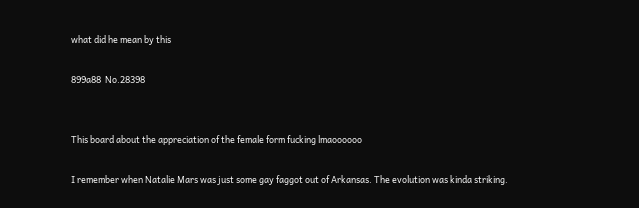what did he mean by this

899a88  No.28398


This board about the appreciation of the female form fucking lmaoooooo

I remember when Natalie Mars was just some gay faggot out of Arkansas. The evolution was kinda striking.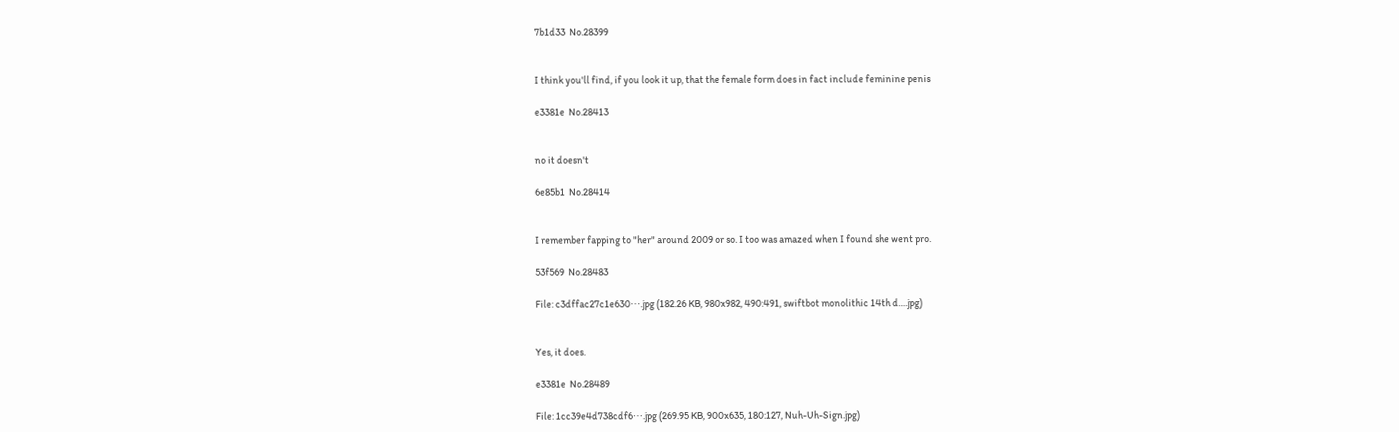7b1d33  No.28399


I think you'll find, if you look it up, that the female form does in fact include feminine penis

e3381e  No.28413


no it doesn't

6e85b1  No.28414


I remember fapping to "her" around 2009 or so. I too was amazed when I found she went pro.

53f569  No.28483

File: c3dffac27c1e630⋯.jpg (182.26 KB, 980x982, 490:491, swiftbot monolithic 14th d….jpg)


Yes, it does.

e3381e  No.28489

File: 1cc39e4d738cdf6⋯.jpg (269.95 KB, 900x635, 180:127, Nuh-Uh-Sign.jpg)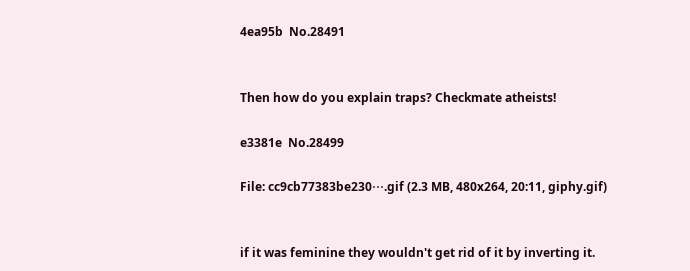4ea95b  No.28491


Then how do you explain traps? Checkmate atheists!

e3381e  No.28499

File: cc9cb77383be230⋯.gif (2.3 MB, 480x264, 20:11, giphy.gif)


if it was feminine they wouldn't get rid of it by inverting it.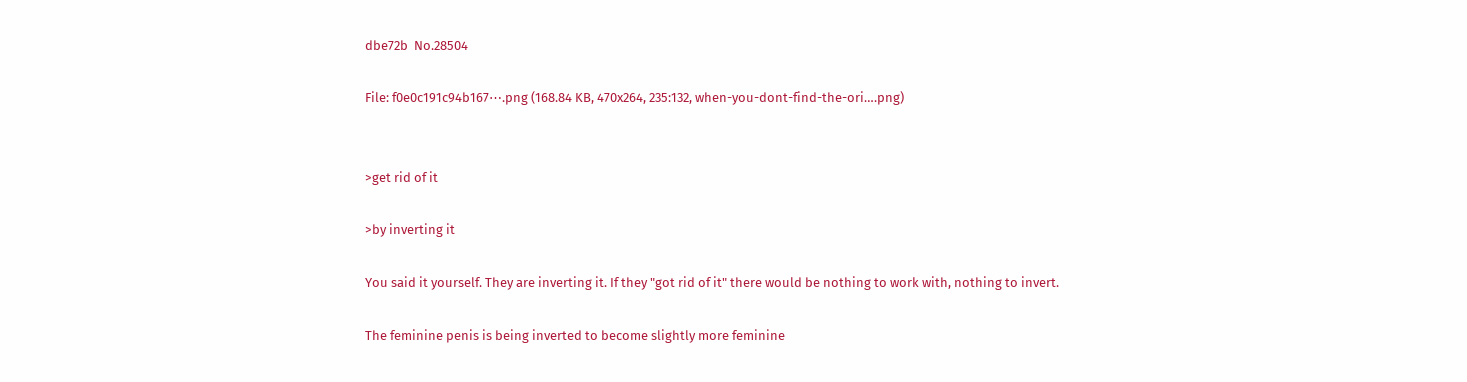dbe72b  No.28504

File: f0e0c191c94b167⋯.png (168.84 KB, 470x264, 235:132, when-you-dont-find-the-ori….png)


>get rid of it

>by inverting it

You said it yourself. They are inverting it. If they "got rid of it" there would be nothing to work with, nothing to invert.

The feminine penis is being inverted to become slightly more feminine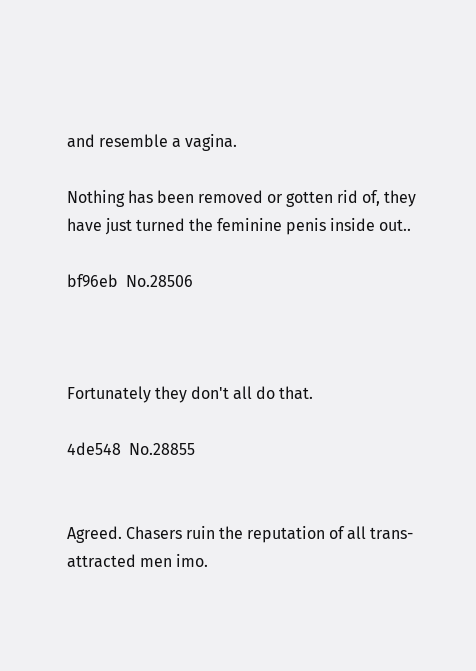and resemble a vagina.

Nothing has been removed or gotten rid of, they have just turned the feminine penis inside out..

bf96eb  No.28506



Fortunately they don't all do that.

4de548  No.28855


Agreed. Chasers ruin the reputation of all trans-attracted men imo.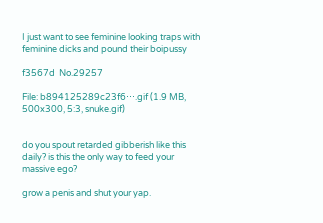I just want to see feminine looking traps with feminine dicks and pound their boipussy

f3567d  No.29257

File: b894125289c23f6⋯.gif (1.9 MB, 500x300, 5:3, snuke.gif)


do you spout retarded gibberish like this daily? is this the only way to feed your massive ego?

grow a penis and shut your yap.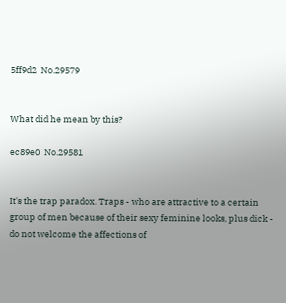5ff9d2  No.29579


What did he mean by this?

ec89e0  No.29581


It's the trap paradox. Traps - who are attractive to a certain group of men because of their sexy feminine looks, plus dick - do not welcome the affections of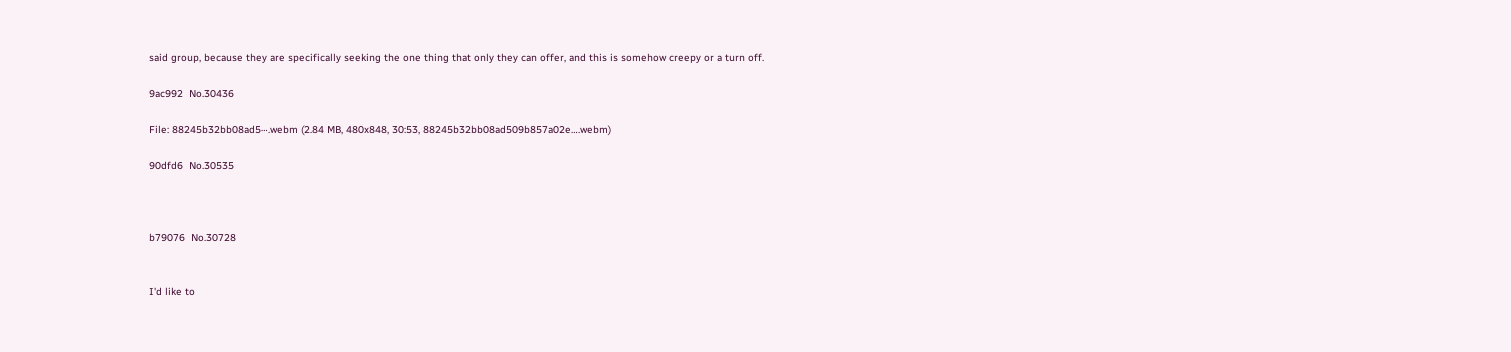said group, because they are specifically seeking the one thing that only they can offer, and this is somehow creepy or a turn off.

9ac992  No.30436

File: 88245b32bb08ad5⋯.webm (2.84 MB, 480x848, 30:53, 88245b32bb08ad509b857a02e….webm)

90dfd6  No.30535



b79076  No.30728


I'd like to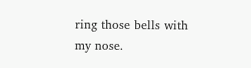ring those bells with my nose.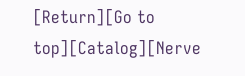[Return][Go to top][Catalog][Nerve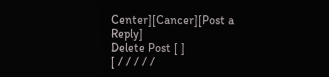Center][Cancer][Post a Reply]
Delete Post [ ]
[ / / / / /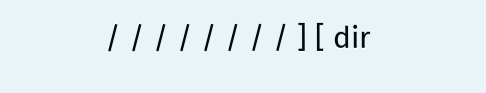/ / / / / / / / ] [ dir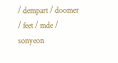/ dempart / doomer / feet / mde / sonyeon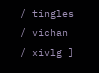/ tingles / vichan / xivlg ]